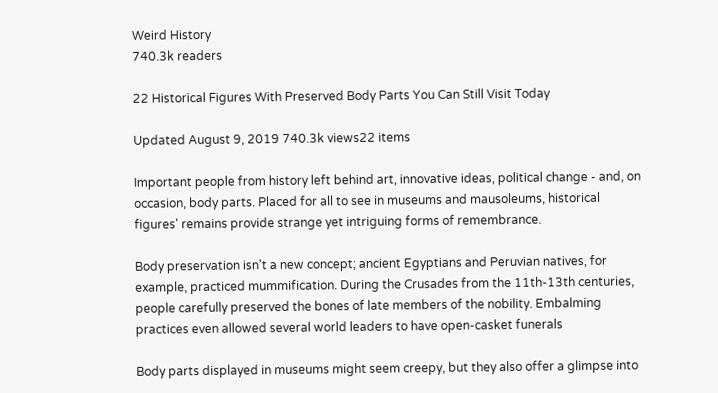Weird History
740.3k readers

22 Historical Figures With Preserved Body Parts You Can Still Visit Today

Updated August 9, 2019 740.3k views22 items

Important people from history left behind art, innovative ideas, political change - and, on occasion, body parts. Placed for all to see in museums and mausoleums, historical figures' remains provide strange yet intriguing forms of remembrance.

Body preservation isn't a new concept; ancient Egyptians and Peruvian natives, for example, practiced mummification. During the Crusades from the 11th-13th centuries, people carefully preserved the bones of late members of the nobility. Embalming practices even allowed several world leaders to have open-casket funerals

Body parts displayed in museums might seem creepy, but they also offer a glimpse into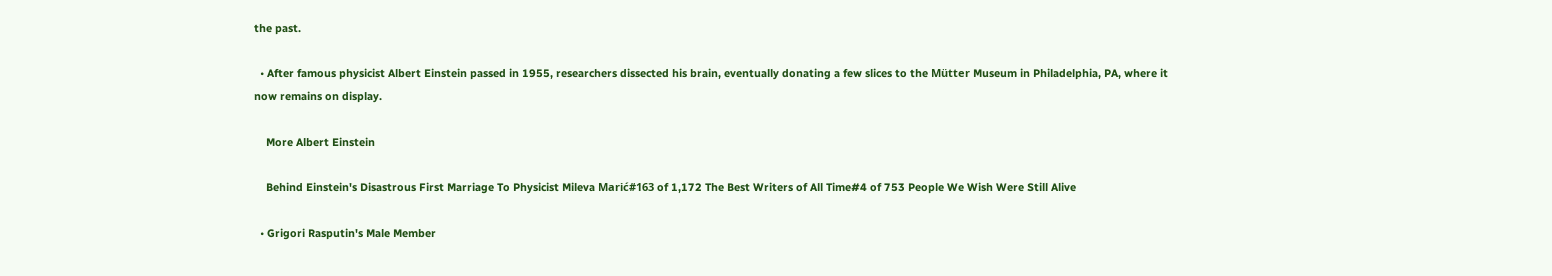the past.

  • After famous physicist Albert Einstein passed in 1955, researchers dissected his brain, eventually donating a few slices to the Mütter Museum in Philadelphia, PA, where it now remains on display.

    More Albert Einstein

    Behind Einstein's Disastrous First Marriage To Physicist Mileva Marić#163 of 1,172 The Best Writers of All Time#4 of 753 People We Wish Were Still Alive

  • Grigori Rasputin's Male Member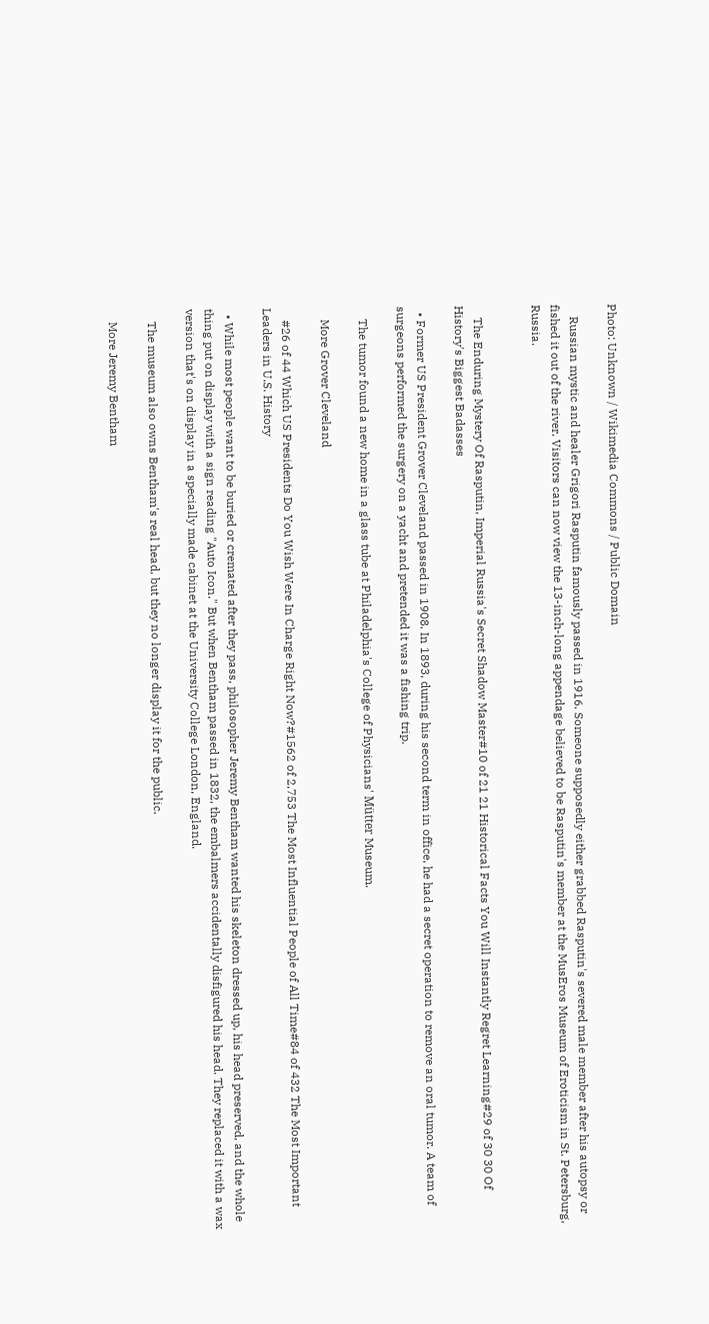Photo: Unknown / Wikimedia Commons / Public Domain

    Russian mystic and healer Grigori Rasputin famously passed in 1916. Someone supposedly either grabbed Rasputin's severed male member after his autopsy or fished it out of the river. Visitors can now view the 13-inch-long appendage believed to be Rasputin's member at the MusEros Museum of Eroticism in St. Petersburg, Russia.


    The Enduring Mystery Of Rasputin, Imperial Russia's Secret Shadow Master#10 of 21 21 Historical Facts You Will Instantly Regret Learning#29 of 30 30 Of History's Biggest Badasses

  • Former US President Grover Cleveland passed in 1908. In 1893, during his second term in office, he had a secret operation to remove an oral tumor. A team of surgeons performed the surgery on a yacht and pretended it was a fishing trip.

    The tumor found a new home in a glass tube at Philadelphia's College of Physicians' Mütter Museum.

    More Grover Cleveland

    #26 of 44 Which US Presidents Do You Wish Were In Charge Right Now?#1562 of 2,753 The Most Influential People of All Time#84 of 432 The Most Important Leaders in U.S. History

  • While most people want to be buried or cremated after they pass, philosopher Jeremy Bentham wanted his skeleton dressed up, his head preserved, and the whole thing put on display with a sign reading "Auto Icon." But when Bentham passed in 1832, the embalmers accidentally disfigured his head. They replaced it with a wax version that's on display in a specially made cabinet at the University College London, England.

    The museum also owns Bentham's real head, but they no longer display it for the public.

    More Jeremy Bentham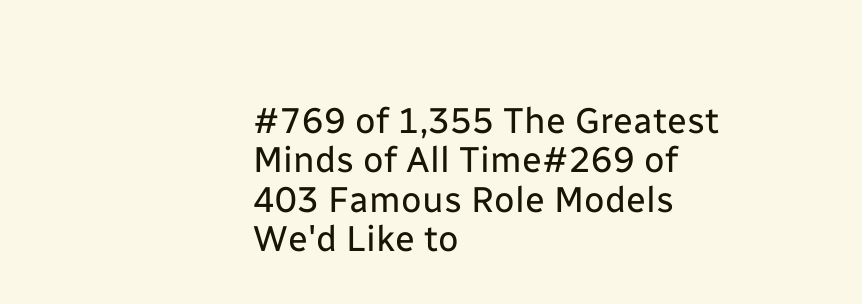#769 of 1,355 The Greatest Minds of All Time#269 of 403 Famous Role Models We'd Like to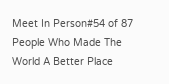Meet In Person#54 of 87 People Who Made The World A Better Place